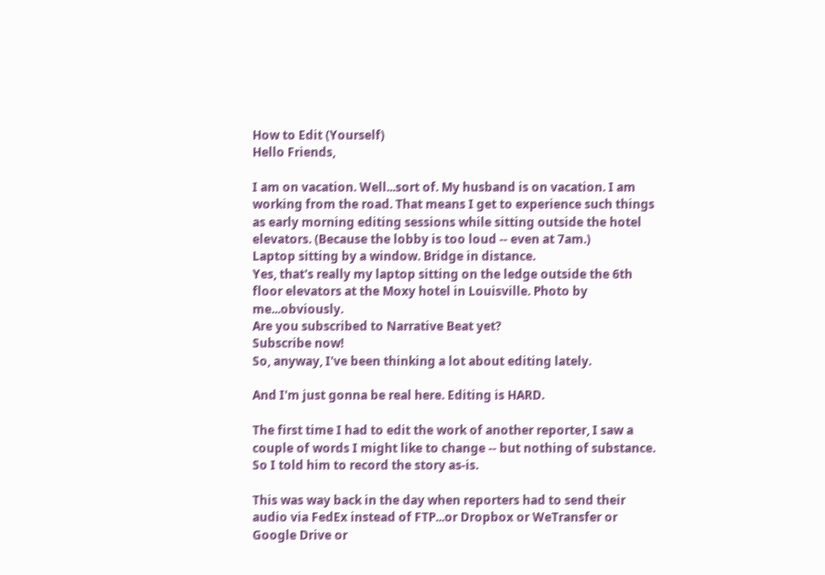How to Edit (Yourself)
Hello Friends,

I am on vacation. Well...sort of. My husband is on vacation. I am working from the road. That means I get to experience such things as early morning editing sessions while sitting outside the hotel elevators. (Because the lobby is too loud -- even at 7am.)
Laptop sitting by a window. Bridge in distance.
Yes, that's really my laptop sitting on the ledge outside the 6th floor elevators at the Moxy hotel in Louisville. Photo by me...obviously.
Are you subscribed to Narrative Beat yet?
Subscribe now!
So, anyway, I've been thinking a lot about editing lately.

And I'm just gonna be real here. Editing is HARD.

The first time I had to edit the work of another reporter, I saw a couple of words I might like to change -- but nothing of substance. So I told him to record the story as-is.

This was way back in the day when reporters had to send their audio via FedEx instead of FTP...or Dropbox or WeTransfer or Google Drive or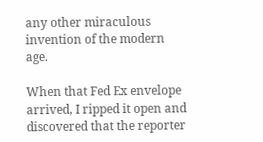any other miraculous invention of the modern age.

When that Fed Ex envelope arrived, I ripped it open and discovered that the reporter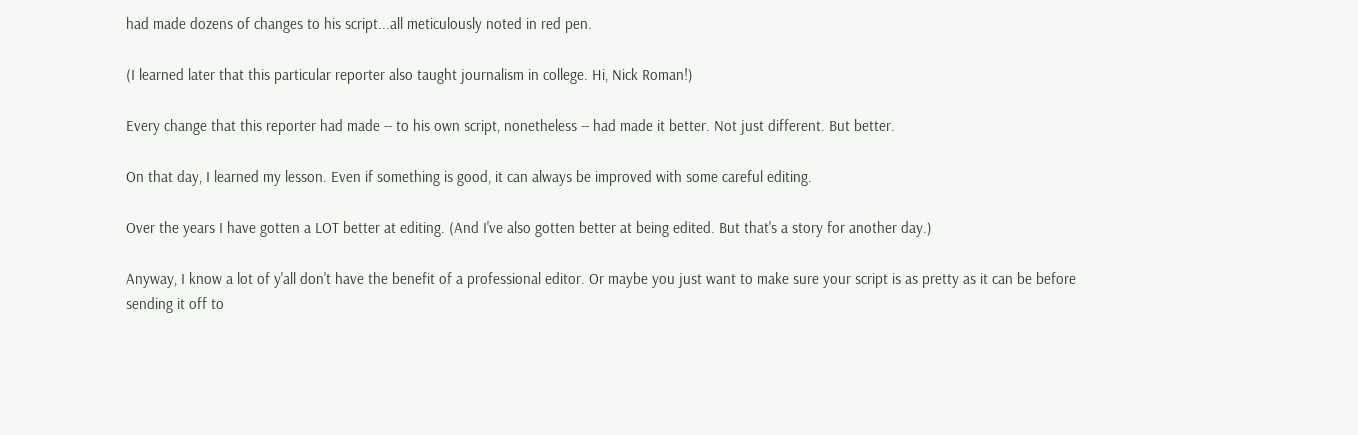had made dozens of changes to his script...all meticulously noted in red pen.

(I learned later that this particular reporter also taught journalism in college. Hi, Nick Roman!)

Every change that this reporter had made -- to his own script, nonetheless -- had made it better. Not just different. But better.

On that day, I learned my lesson. Even if something is good, it can always be improved with some careful editing.

Over the years I have gotten a LOT better at editing. (And I've also gotten better at being edited. But that's a story for another day.)

Anyway, I know a lot of y'all don't have the benefit of a professional editor. Or maybe you just want to make sure your script is as pretty as it can be before sending it off to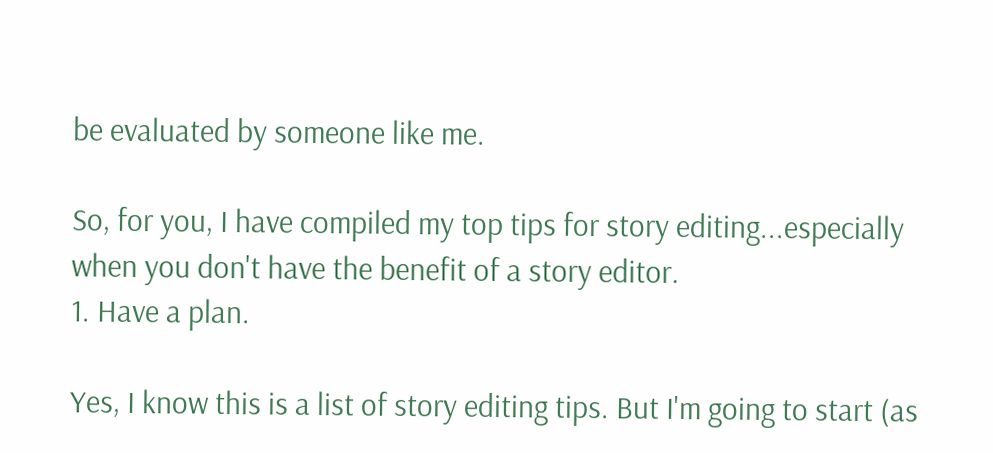be evaluated by someone like me.

So, for you, I have compiled my top tips for story editing...especially when you don't have the benefit of a story editor.
1. Have a plan.

Yes, I know this is a list of story editing tips. But I'm going to start (as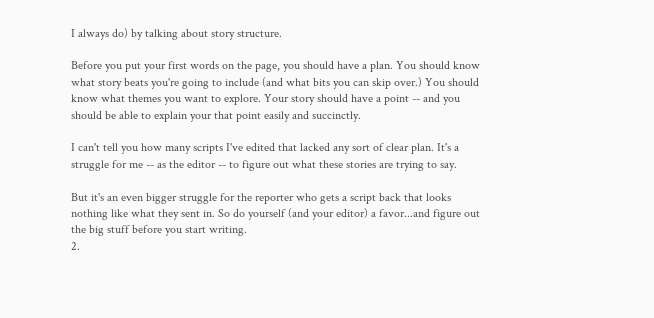I always do) by talking about story structure.

Before you put your first words on the page, you should have a plan. You should know what story beats you're going to include (and what bits you can skip over.) You should know what themes you want to explore. Your story should have a point -- and you should be able to explain your that point easily and succinctly.

I can't tell you how many scripts I've edited that lacked any sort of clear plan. It's a struggle for me -- as the editor -- to figure out what these stories are trying to say.

But it's an even bigger struggle for the reporter who gets a script back that looks nothing like what they sent in. So do yourself (and your editor) a favor...and figure out the big stuff before you start writing.
2.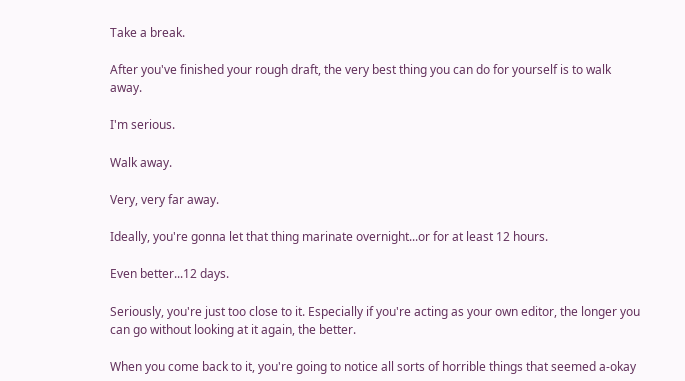Take a break.

After you've finished your rough draft, the very best thing you can do for yourself is to walk away.

I'm serious.

Walk away.

Very, very far away.

Ideally, you're gonna let that thing marinate overnight...or for at least 12 hours.

Even better...12 days.

Seriously, you're just too close to it. Especially if you're acting as your own editor, the longer you can go without looking at it again, the better.

When you come back to it, you're going to notice all sorts of horrible things that seemed a-okay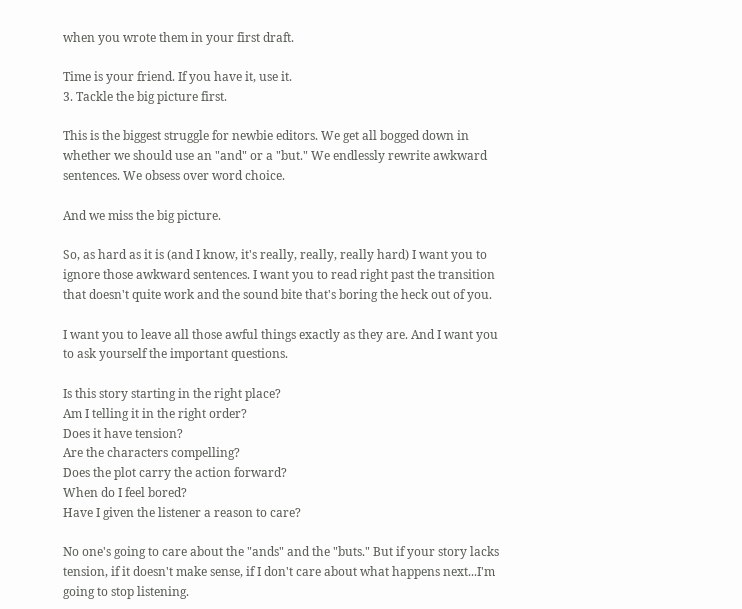when you wrote them in your first draft.

Time is your friend. If you have it, use it.
3. Tackle the big picture first.

This is the biggest struggle for newbie editors. We get all bogged down in whether we should use an "and" or a "but." We endlessly rewrite awkward sentences. We obsess over word choice.

And we miss the big picture.

So, as hard as it is (and I know, it's really, really, really hard) I want you to ignore those awkward sentences. I want you to read right past the transition that doesn't quite work and the sound bite that's boring the heck out of you.

I want you to leave all those awful things exactly as they are. And I want you to ask yourself the important questions.

Is this story starting in the right place?
Am I telling it in the right order?
Does it have tension?
Are the characters compelling?
Does the plot carry the action forward?
When do I feel bored?
Have I given the listener a reason to care?

No one's going to care about the "ands" and the "buts." But if your story lacks tension, if it doesn't make sense, if I don't care about what happens next...I'm going to stop listening.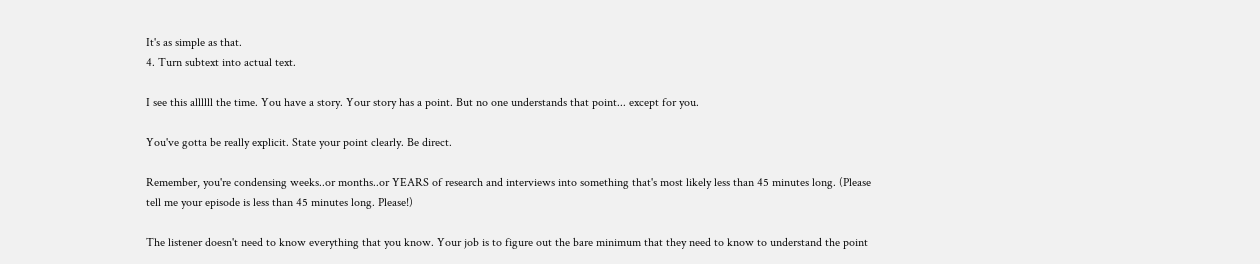It's as simple as that.
4. Turn subtext into actual text.

I see this allllll the time. You have a story. Your story has a point. But no one understands that point... except for you.

You've gotta be really explicit. State your point clearly. Be direct.

Remember, you're condensing weeks..or months..or YEARS of research and interviews into something that's most likely less than 45 minutes long. (Please tell me your episode is less than 45 minutes long. Please!)

The listener doesn't need to know everything that you know. Your job is to figure out the bare minimum that they need to know to understand the point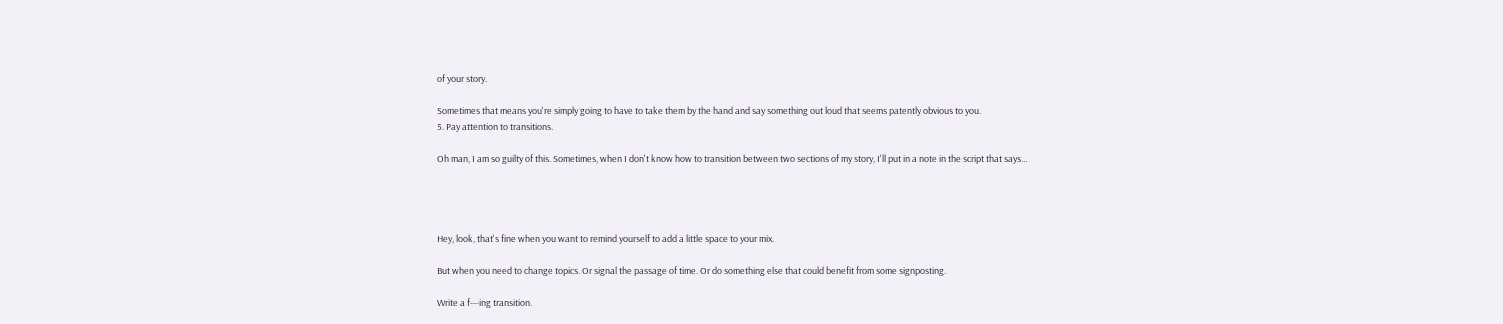of your story.

Sometimes that means you're simply going to have to take them by the hand and say something out loud that seems patently obvious to you.
5. Pay attention to transitions.

Oh man, I am so guilty of this. Sometimes, when I don't know how to transition between two sections of my story, I'll put in a note in the script that says…




Hey, look, that's fine when you want to remind yourself to add a little space to your mix.

But when you need to change topics. Or signal the passage of time. Or do something else that could benefit from some signposting.

Write a f---ing transition.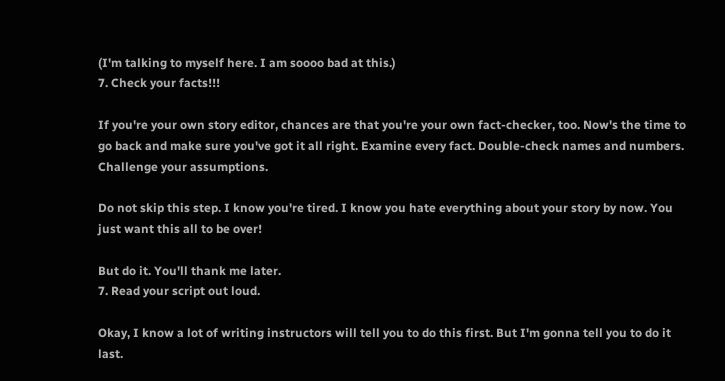(I'm talking to myself here. I am soooo bad at this.)
7. Check your facts!!!

If you're your own story editor, chances are that you're your own fact-checker, too. Now's the time to go back and make sure you've got it all right. Examine every fact. Double-check names and numbers. Challenge your assumptions.

Do not skip this step. I know you're tired. I know you hate everything about your story by now. You just want this all to be over!

But do it. You'll thank me later.
7. Read your script out loud.

Okay, I know a lot of writing instructors will tell you to do this first. But I'm gonna tell you to do it last.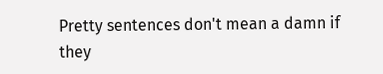Pretty sentences don't mean a damn if they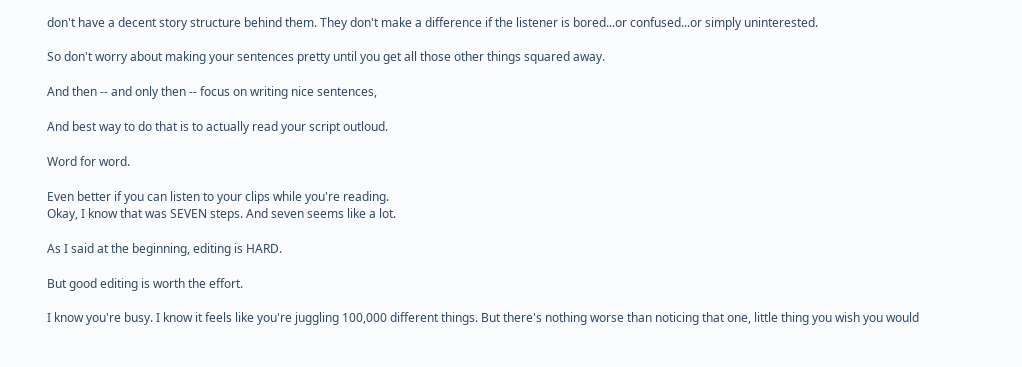don't have a decent story structure behind them. They don't make a difference if the listener is bored...or confused...or simply uninterested.

So don't worry about making your sentences pretty until you get all those other things squared away.

And then -- and only then -- focus on writing nice sentences,

And best way to do that is to actually read your script outloud.

Word for word.

Even better if you can listen to your clips while you're reading.
Okay, I know that was SEVEN steps. And seven seems like a lot.

As I said at the beginning, editing is HARD.

But good editing is worth the effort.

I know you're busy. I know it feels like you're juggling 100,000 different things. But there's nothing worse than noticing that one, little thing you wish you would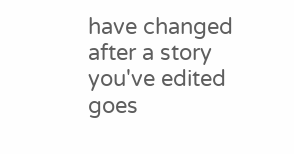have changed after a story you've edited goes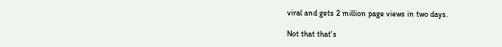viral and gets 2 million page views in two days.

Not that that's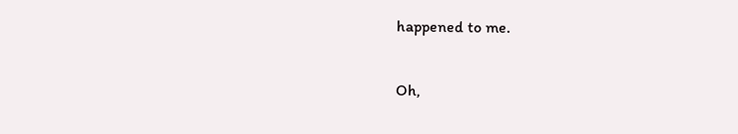happened to me.

Oh,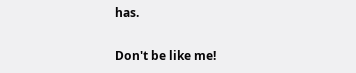has.

Don't be like me!